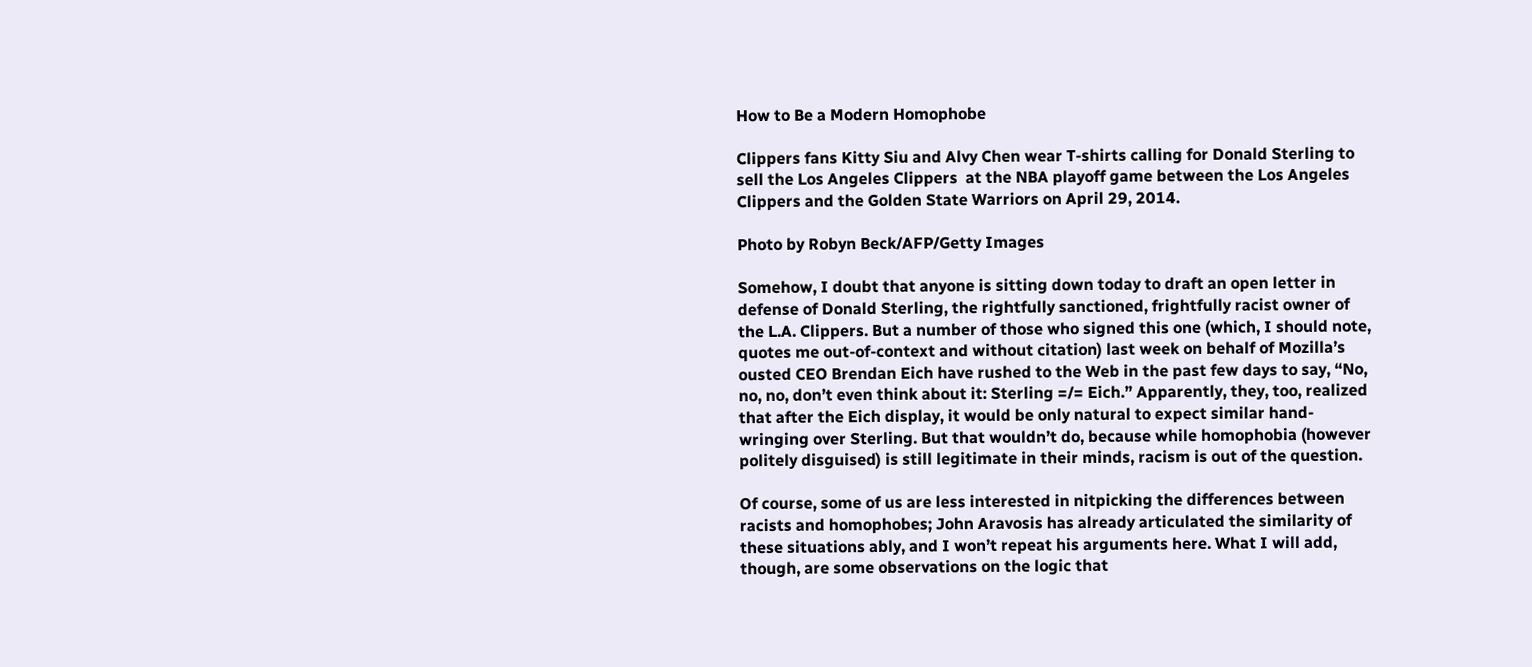How to Be a Modern Homophobe

Clippers fans Kitty Siu and Alvy Chen wear T-shirts calling for Donald Sterling to sell the Los Angeles Clippers  at the NBA playoff game between the Los Angeles Clippers and the Golden State Warriors on April 29, 2014.

Photo by Robyn Beck/AFP/Getty Images

Somehow, I doubt that anyone is sitting down today to draft an open letter in defense of Donald Sterling, the rightfully sanctioned, frightfully racist owner of the L.A. Clippers. But a number of those who signed this one (which, I should note, quotes me out-of-context and without citation) last week on behalf of Mozilla’s ousted CEO Brendan Eich have rushed to the Web in the past few days to say, “No, no, no, don’t even think about it: Sterling =/= Eich.” Apparently, they, too, realized that after the Eich display, it would be only natural to expect similar hand-wringing over Sterling. But that wouldn’t do, because while homophobia (however politely disguised) is still legitimate in their minds, racism is out of the question.

Of course, some of us are less interested in nitpicking the differences between racists and homophobes; John Aravosis has already articulated the similarity of these situations ably, and I won’t repeat his arguments here. What I will add, though, are some observations on the logic that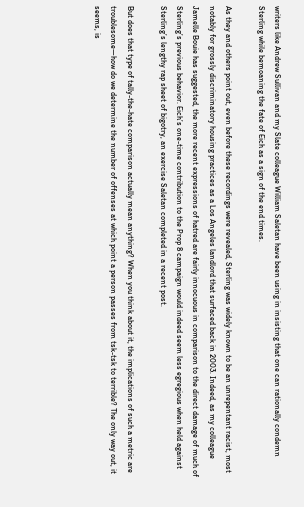writers like Andrew Sullivan and my Slate colleague William Saletan have been using in insisting that one can rationally condemn Sterling while bemoaning the fate of Eich as a sign of the end times.

As they and others point out, even before these recordings were revealed, Sterling was widely known to be an unrepentant racist, most notably for grossly discriminatory housing practices as a Los Angeles landlord that surfaced back in 2003. Indeed, as my colleague Jamelle Bouie has suggested, the more recent expressions of hatred are fairly innocuous in comparison to the direct damage of much of Sterling’s previous behavior. Eich’s one-time contribution to the Prop 8 campaign would indeed seem less egregious when held against Sterling’s lengthy rap sheet of bigotry, an exercise Saletan completed in a recent post.

But does that type of tally-the-hate comparison actually mean anything? When you think about it, the implications of such a metric are troublesome—how do we determine the number of offenses at which point a person passes from tsk-tsk to terrible? The only way out, it seems, is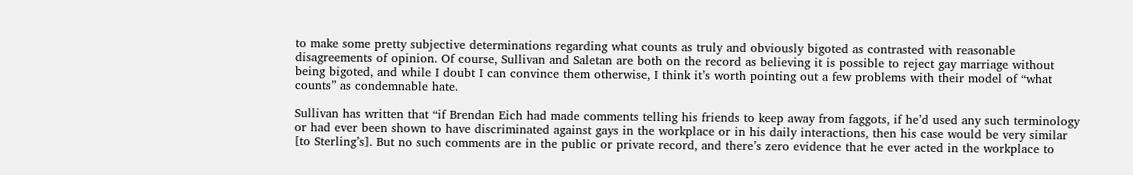to make some pretty subjective determinations regarding what counts as truly and obviously bigoted as contrasted with reasonable disagreements of opinion. Of course, Sullivan and Saletan are both on the record as believing it is possible to reject gay marriage without being bigoted, and while I doubt I can convince them otherwise, I think it’s worth pointing out a few problems with their model of “what counts” as condemnable hate.

Sullivan has written that “if Brendan Eich had made comments telling his friends to keep away from faggots, if he’d used any such terminology or had ever been shown to have discriminated against gays in the workplace or in his daily interactions, then his case would be very similar [to Sterling’s]. But no such comments are in the public or private record, and there’s zero evidence that he ever acted in the workplace to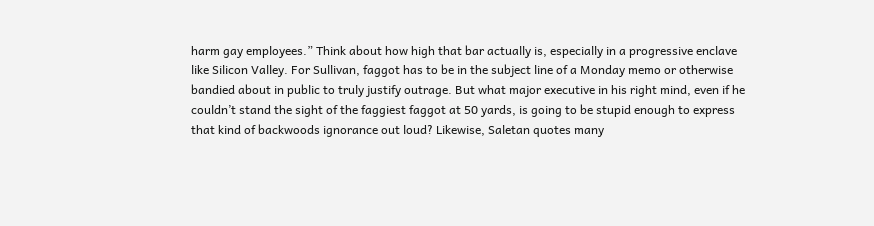harm gay employees.” Think about how high that bar actually is, especially in a progressive enclave like Silicon Valley. For Sullivan, faggot has to be in the subject line of a Monday memo or otherwise bandied about in public to truly justify outrage. But what major executive in his right mind, even if he couldn’t stand the sight of the faggiest faggot at 50 yards, is going to be stupid enough to express that kind of backwoods ignorance out loud? Likewise, Saletan quotes many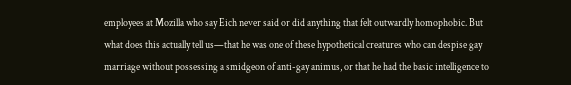employees at Mozilla who say Eich never said or did anything that felt outwardly homophobic. But what does this actually tell us—that he was one of these hypothetical creatures who can despise gay marriage without possessing a smidgeon of anti-gay animus, or that he had the basic intelligence to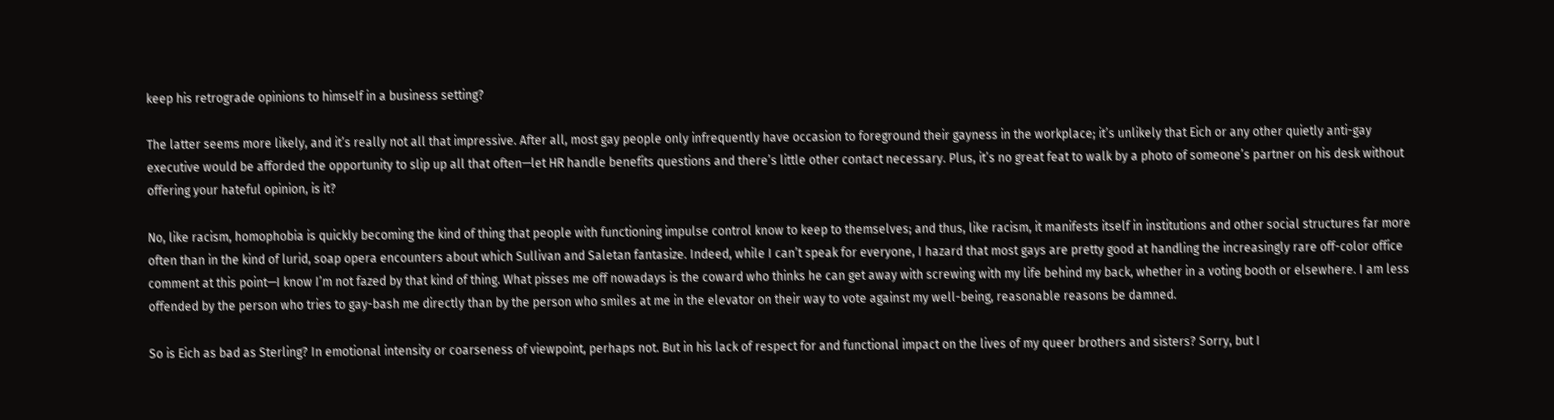keep his retrograde opinions to himself in a business setting?

The latter seems more likely, and it’s really not all that impressive. After all, most gay people only infrequently have occasion to foreground their gayness in the workplace; it’s unlikely that Eich or any other quietly anti-gay executive would be afforded the opportunity to slip up all that often—let HR handle benefits questions and there’s little other contact necessary. Plus, it’s no great feat to walk by a photo of someone’s partner on his desk without offering your hateful opinion, is it?

No, like racism, homophobia is quickly becoming the kind of thing that people with functioning impulse control know to keep to themselves; and thus, like racism, it manifests itself in institutions and other social structures far more often than in the kind of lurid, soap opera encounters about which Sullivan and Saletan fantasize. Indeed, while I can’t speak for everyone, I hazard that most gays are pretty good at handling the increasingly rare off-color office comment at this point—I know I’m not fazed by that kind of thing. What pisses me off nowadays is the coward who thinks he can get away with screwing with my life behind my back, whether in a voting booth or elsewhere. I am less offended by the person who tries to gay-bash me directly than by the person who smiles at me in the elevator on their way to vote against my well-being, reasonable reasons be damned.

So is Eich as bad as Sterling? In emotional intensity or coarseness of viewpoint, perhaps not. But in his lack of respect for and functional impact on the lives of my queer brothers and sisters? Sorry, but I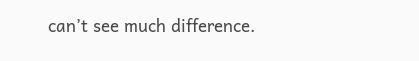can’t see much difference.